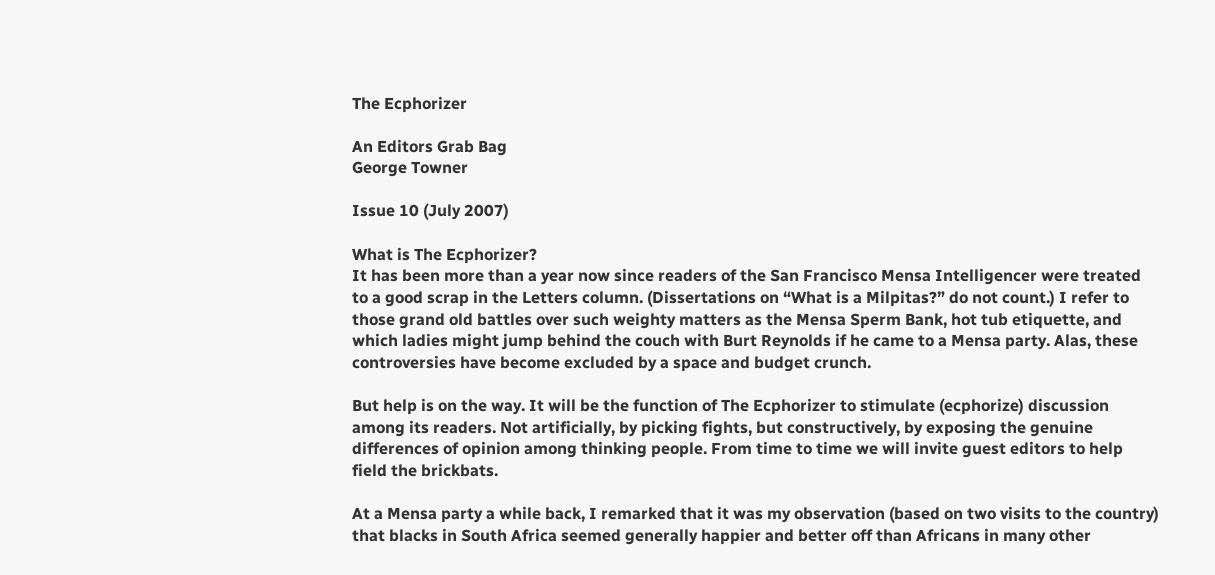The Ecphorizer

An Editors Grab Bag
George Towner

Issue 10 (July 2007)

What is The Ecphorizer?
It has been more than a year now since readers of the San Francisco Mensa Intelligencer were treated to a good scrap in the Letters column. (Dissertations on “What is a Milpitas?” do not count.) I refer to those grand old battles over such weighty matters as the Mensa Sperm Bank, hot tub etiquette, and which ladies might jump behind the couch with Burt Reynolds if he came to a Mensa party. Alas, these controversies have become excluded by a space and budget crunch.

But help is on the way. It will be the function of The Ecphorizer to stimulate (ecphorize) discussion among its readers. Not artificially, by picking fights, but constructively, by exposing the genuine differences of opinion among thinking people. From time to time we will invite guest editors to help field the brickbats.

At a Mensa party a while back, I remarked that it was my observation (based on two visits to the country) that blacks in South Africa seemed generally happier and better off than Africans in many other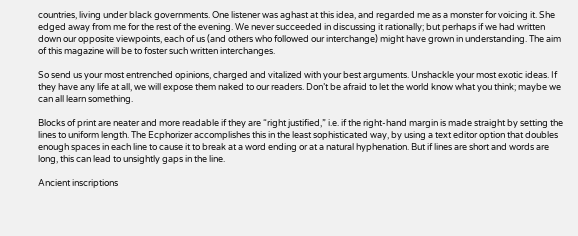countries, living under black governments. One listener was aghast at this idea, and regarded me as a monster for voicing it. She edged away from me for the rest of the evening. We never succeeded in discussing it rationally; but perhaps if we had written down our opposite viewpoints, each of us (and others who followed our interchange) might have grown in understanding. The aim of this magazine will be to foster such written interchanges.

So send us your most entrenched opinions, charged and vitalized with your best arguments. Unshackle your most exotic ideas. If they have any life at all, we will expose them naked to our readers. Don’t be afraid to let the world know what you think; maybe we can all learn something.

Blocks of print are neater and more readable if they are “right justified,” i.e. if the right-hand margin is made straight by setting the lines to uniform length. The Ecphorizer accomplishes this in the least sophisticated way, by using a text editor option that doubles enough spaces in each line to cause it to break at a word ending or at a natural hyphenation. But if lines are short and words are long, this can lead to unsightly gaps in the line.

Ancient inscriptions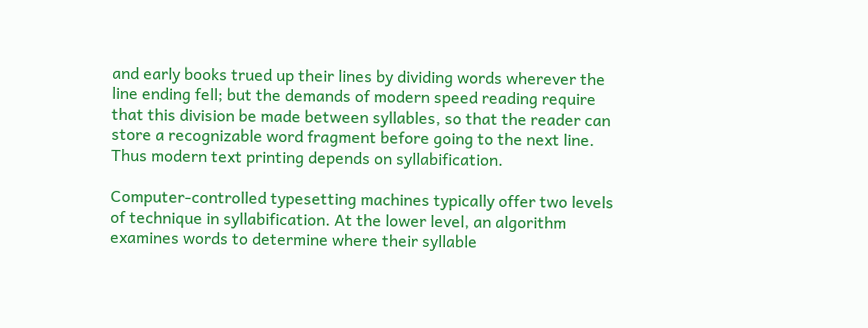and early books trued up their lines by dividing words wherever the line ending fell; but the demands of modern speed reading require that this division be made between syllables, so that the reader can store a recognizable word fragment before going to the next line. Thus modern text printing depends on syllabification.

Computer-controlled typesetting machines typically offer two levels of technique in syllabification. At the lower level, an algorithm examines words to determine where their syllable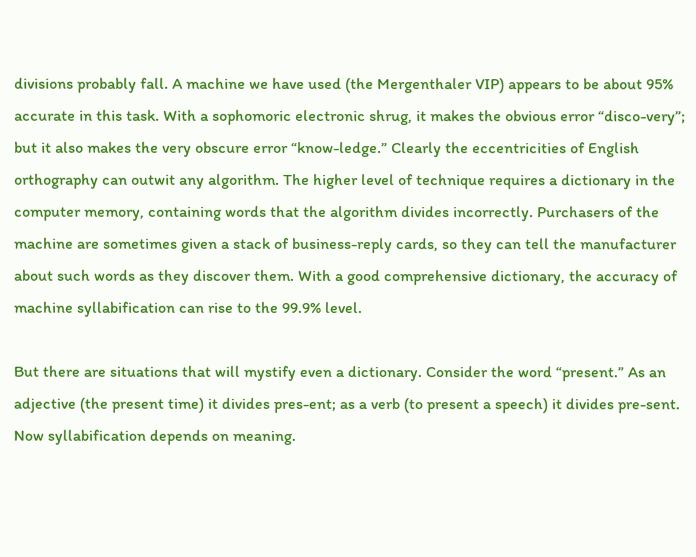divisions probably fall. A machine we have used (the Mergenthaler VIP) appears to be about 95% accurate in this task. With a sophomoric electronic shrug, it makes the obvious error “disco-very”; but it also makes the very obscure error “know-ledge.” Clearly the eccentricities of English orthography can outwit any algorithm. The higher level of technique requires a dictionary in the computer memory, containing words that the algorithm divides incorrectly. Purchasers of the machine are sometimes given a stack of business-reply cards, so they can tell the manufacturer about such words as they discover them. With a good comprehensive dictionary, the accuracy of machine syllabification can rise to the 99.9% level.

But there are situations that will mystify even a dictionary. Consider the word “present.” As an adjective (the present time) it divides pres-ent; as a verb (to present a speech) it divides pre-sent. Now syllabification depends on meaning.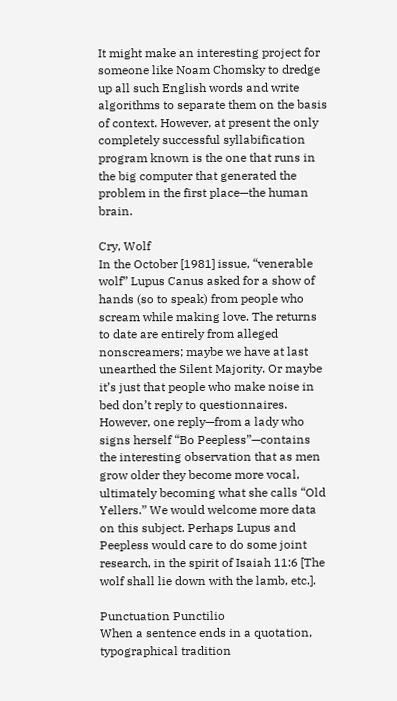It might make an interesting project for someone like Noam Chomsky to dredge up all such English words and write algorithms to separate them on the basis of context. However, at present the only completely successful syllabification program known is the one that runs in the big computer that generated the problem in the first place—the human brain.

Cry, Wolf
In the October [1981] issue, “venerable wolf” Lupus Canus asked for a show of hands (so to speak) from people who scream while making love. The returns to date are entirely from alleged nonscreamers; maybe we have at last unearthed the Silent Majority. Or maybe it’s just that people who make noise in bed don’t reply to questionnaires. However, one reply—from a lady who signs herself “Bo Peepless”—contains the interesting observation that as men grow older they become more vocal, ultimately becoming what she calls “Old Yellers.” We would welcome more data on this subject. Perhaps Lupus and Peepless would care to do some joint research, in the spirit of Isaiah 11:6 [The wolf shall lie down with the lamb, etc.].

Punctuation Punctilio
When a sentence ends in a quotation, typographical tradition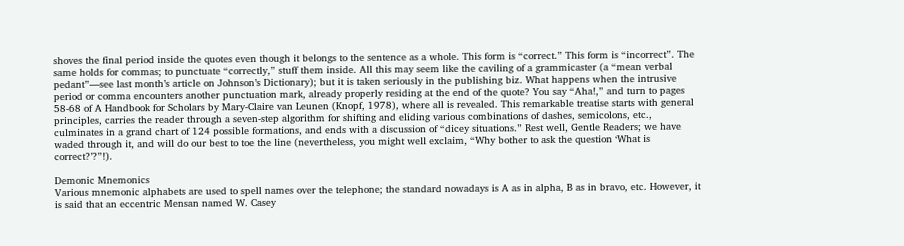shoves the final period inside the quotes even though it belongs to the sentence as a whole. This form is “correct.” This form is “incorrect”. The same holds for commas; to punctuate “correctly,” stuff them inside. All this may seem like the caviling of a grammicaster (a “mean verbal pedant”—see last month’s article on Johnson’s Dictionary); but it is taken seriously in the publishing biz. What happens when the intrusive period or comma encounters another punctuation mark, already properly residing at the end of the quote? You say “Aha!,” and turn to pages 58-68 of A Handbook for Scholars by Mary-Claire van Leunen (Knopf, 1978), where all is revealed. This remarkable treatise starts with general principles, carries the reader through a seven-step algorithm for shifting and eliding various combinations of dashes, semicolons, etc., culminates in a grand chart of 124 possible formations, and ends with a discussion of “dicey situations.” Rest well, Gentle Readers; we have waded through it, and will do our best to toe the line (nevertheless, you might well exclaim, “Why bother to ask the question ‘What is correct?’?”!).

Demonic Mnemonics
Various mnemonic alphabets are used to spell names over the telephone; the standard nowadays is A as in alpha, B as in bravo, etc. However, it is said that an eccentric Mensan named W. Casey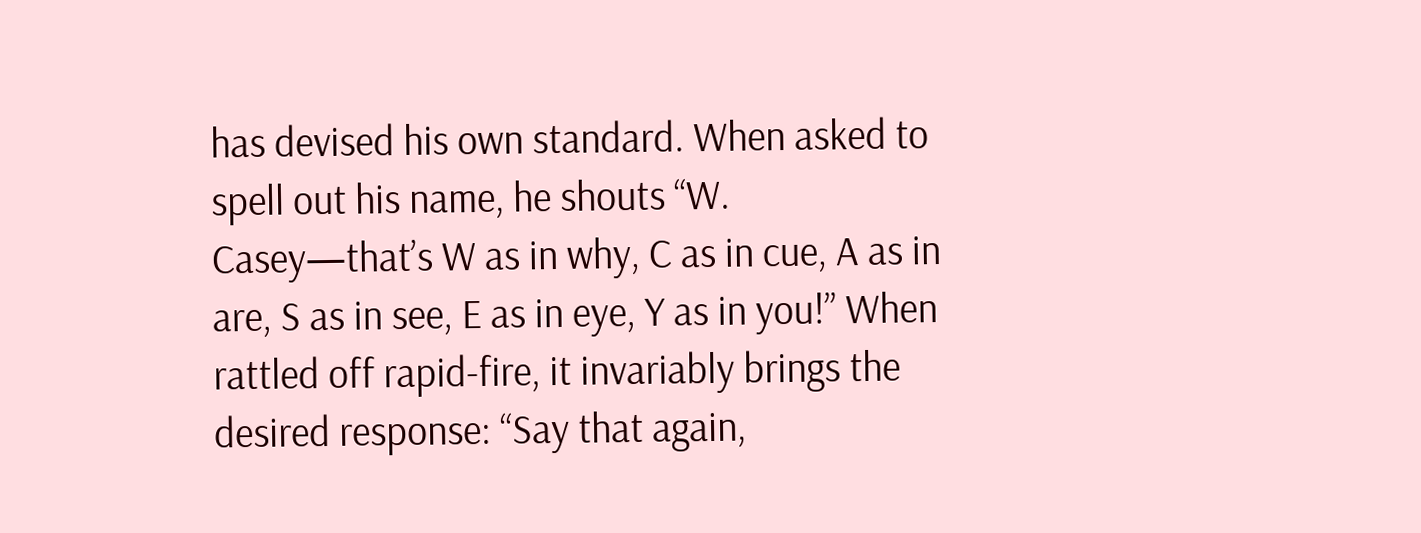has devised his own standard. When asked to spell out his name, he shouts “W. Casey—that’s W as in why, C as in cue, A as in are, S as in see, E as in eye, Y as in you!” When rattled off rapid-fire, it invariably brings the desired response: “Say that again,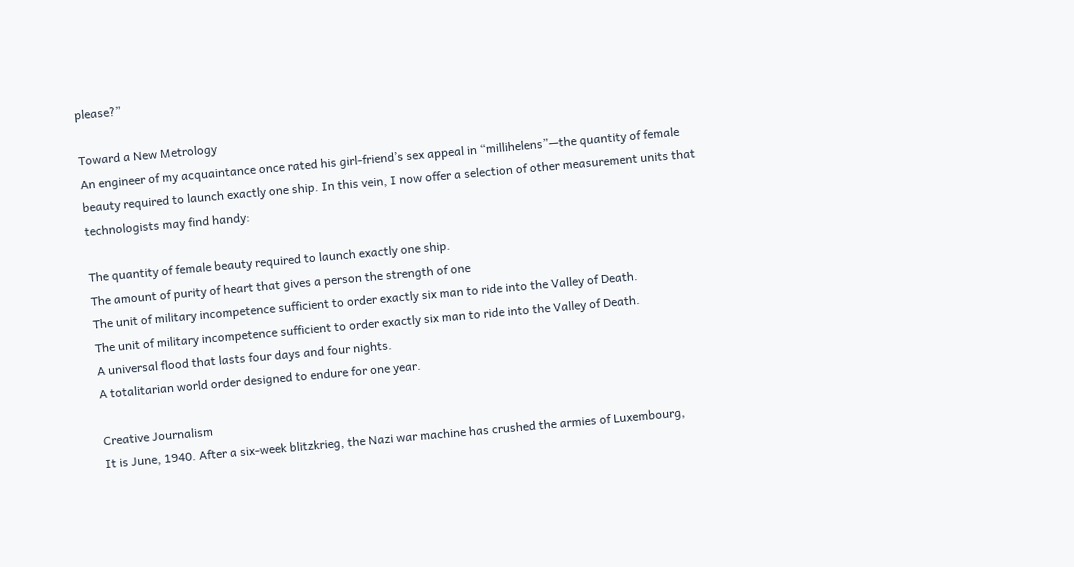please?”

Toward a New Metrology
An engineer of my acquaintance once rated his girl-friend’s sex appeal in “millihelens”—the quantity of female beauty required to launch exactly one ship. In this vein, I now offer a selection of other measurement units that technologists may find handy:

The quantity of female beauty required to launch exactly one ship.
The amount of purity of heart that gives a person the strength of one
The unit of military incompetence sufficient to order exactly six man to ride into the Valley of Death.
The unit of military incompetence sufficient to order exactly six man to ride into the Valley of Death.
A universal flood that lasts four days and four nights.
A totalitarian world order designed to endure for one year.

Creative Journalism
It is June, 1940. After a six-week blitzkrieg, the Nazi war machine has crushed the armies of Luxembourg,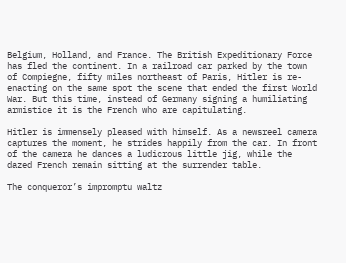Belgium, Holland, and France. The British Expeditionary Force has fled the continent. In a railroad car parked by the town of Compiegne, fifty miles northeast of Paris, Hitler is re-enacting on the same spot the scene that ended the first World War. But this time, instead of Germany signing a humiliating armistice it is the French who are capitulating.

Hitler is immensely pleased with himself. As a newsreel camera captures the moment, he strides happily from the car. In front of the camera he dances a ludicrous little jig, while the dazed French remain sitting at the surrender table.

The conqueror’s impromptu waltz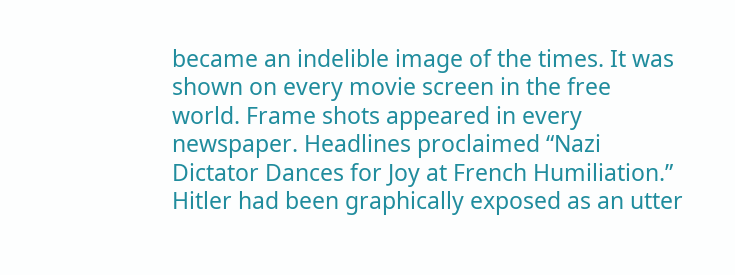became an indelible image of the times. It was shown on every movie screen in the free world. Frame shots appeared in every newspaper. Headlines proclaimed “Nazi Dictator Dances for Joy at French Humiliation.” Hitler had been graphically exposed as an utter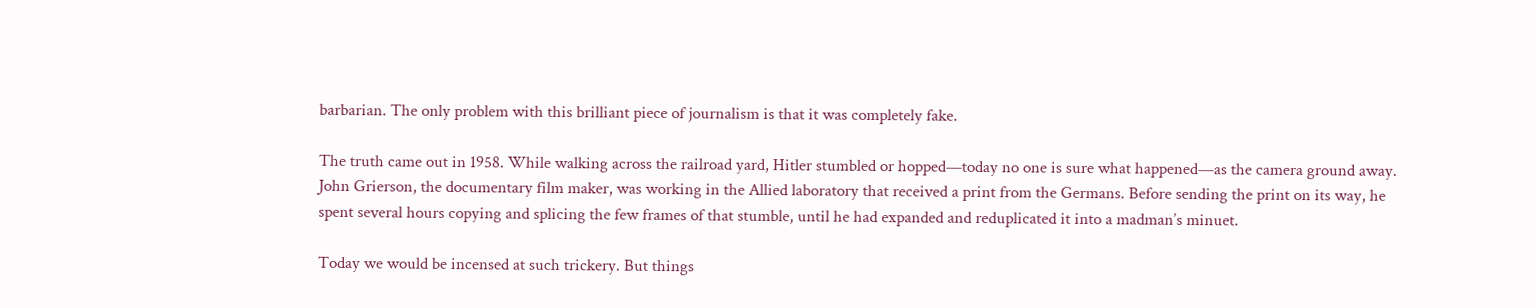barbarian. The only problem with this brilliant piece of journalism is that it was completely fake.

The truth came out in 1958. While walking across the railroad yard, Hitler stumbled or hopped—today no one is sure what happened—as the camera ground away. John Grierson, the documentary film maker, was working in the Allied laboratory that received a print from the Germans. Before sending the print on its way, he spent several hours copying and splicing the few frames of that stumble, until he had expanded and reduplicated it into a madman’s minuet.

Today we would be incensed at such trickery. But things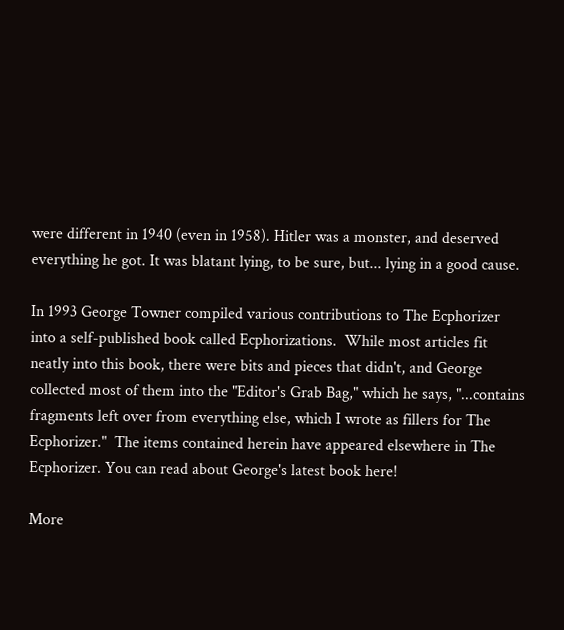were different in 1940 (even in 1958). Hitler was a monster, and deserved everything he got. It was blatant lying, to be sure, but... lying in a good cause.

In 1993 George Towner compiled various contributions to The Ecphorizer into a self-published book called Ecphorizations.  While most articles fit neatly into this book, there were bits and pieces that didn't, and George collected most of them into the "Editor's Grab Bag," which he says, "...contains fragments left over from everything else, which I wrote as fillers for The Ecphorizer."  The items contained herein have appeared elsewhere in The Ecphorizer. You can read about George's latest book here!

More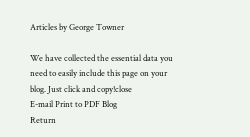Articles by George Towner

We have collected the essential data you need to easily include this page on your blog. Just click and copy!close
E-mail Print to PDF Blog
Return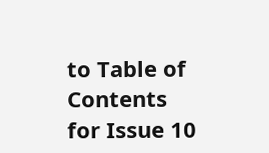to Table of Contents for Issue 10